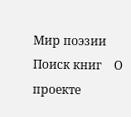Мир поэзии Поиск книг    О проекте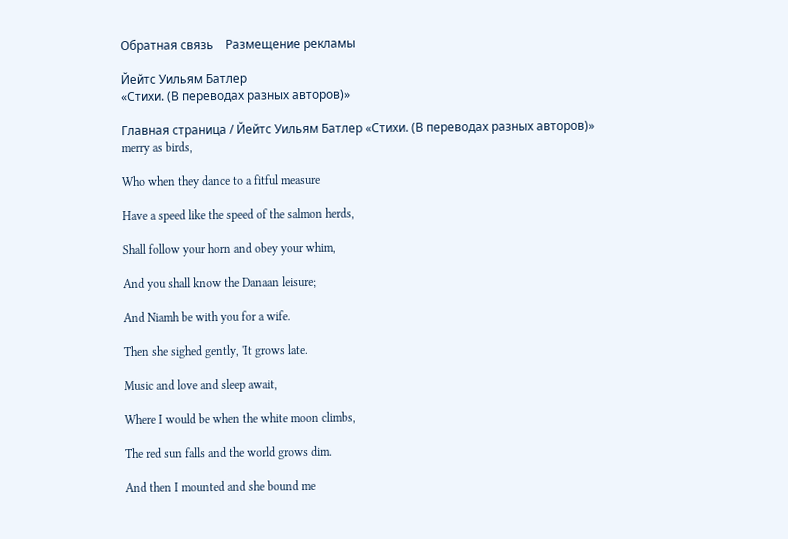Обратная связь    Размещение рекламы

Йейтс Уильям Батлер
«Стихи. (В переводах разных авторов)»

Главная страница / Йейтс Уильям Батлер «Стихи. (В переводах разных авторов)»
merry as birds,

Who when they dance to a fitful measure

Have a speed like the speed of the salmon herds,

Shall follow your horn and obey your whim,

And you shall know the Danaan leisure;

And Niamh be with you for a wife.

Then she sighed gently, 'It grows late.

Music and love and sleep await,

Where I would be when the white moon climbs,

The red sun falls and the world grows dim.

And then I mounted and she bound me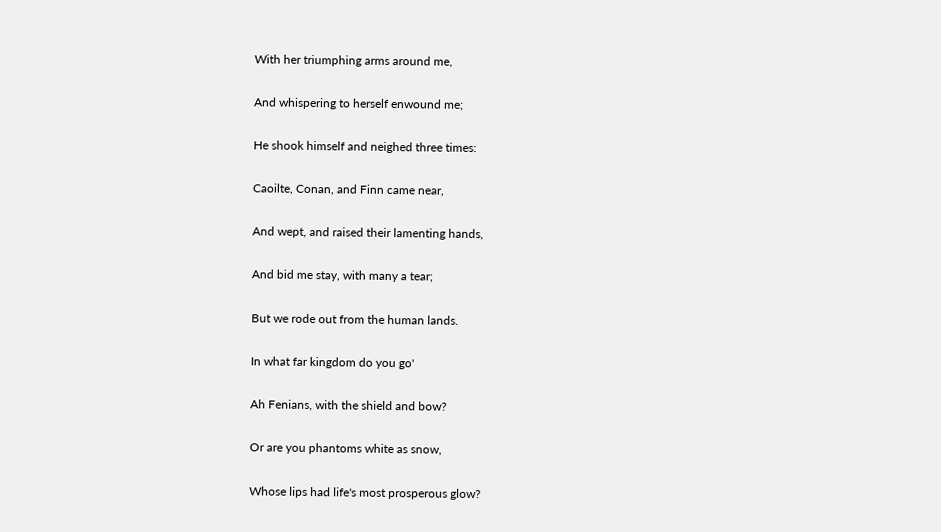With her triumphing arms around me,

And whispering to herself enwound me;

He shook himself and neighed three times:

Caoilte, Conan, and Finn came near,

And wept, and raised their lamenting hands,

And bid me stay, with many a tear;

But we rode out from the human lands.

In what far kingdom do you go'

Ah Fenians, with the shield and bow?

Or are you phantoms white as snow,

Whose lips had life's most prosperous glow?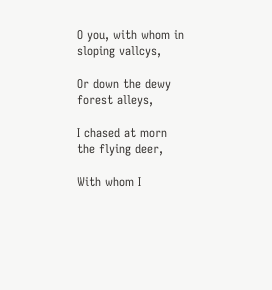O you, with whom in sloping vallcys,

Or down the dewy forest alleys,

I chased at morn the flying deer,

With whom I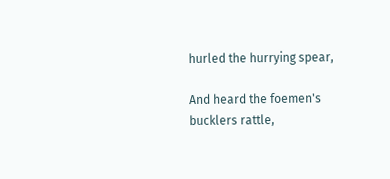hurled the hurrying spear,

And heard the foemen's bucklers rattle,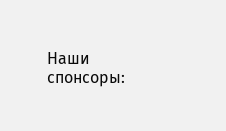Наши спонсоры: